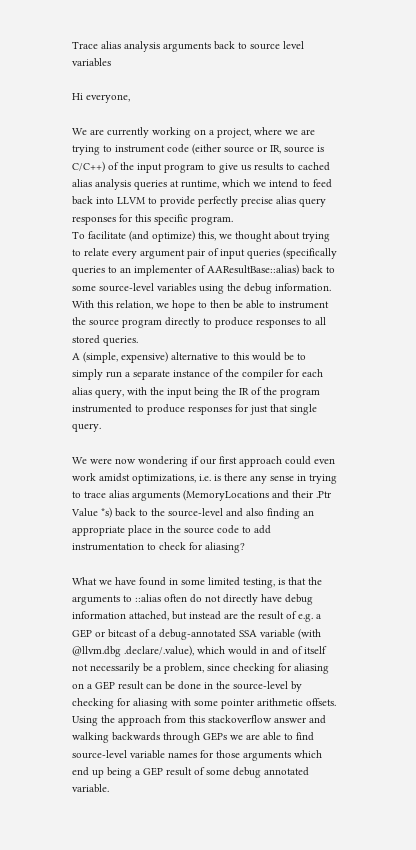Trace alias analysis arguments back to source level variables

Hi everyone,

We are currently working on a project, where we are trying to instrument code (either source or IR, source is C/C++) of the input program to give us results to cached alias analysis queries at runtime, which we intend to feed back into LLVM to provide perfectly precise alias query responses for this specific program.
To facilitate (and optimize) this, we thought about trying to relate every argument pair of input queries (specifically queries to an implementer of AAResultBase::alias) back to some source-level variables using the debug information. With this relation, we hope to then be able to instrument the source program directly to produce responses to all stored queries.
A (simple, expensive) alternative to this would be to simply run a separate instance of the compiler for each alias query, with the input being the IR of the program instrumented to produce responses for just that single query.

We were now wondering if our first approach could even work amidst optimizations, i.e. is there any sense in trying to trace alias arguments (MemoryLocations and their .Ptr Value *s) back to the source-level and also finding an appropriate place in the source code to add instrumentation to check for aliasing?

What we have found in some limited testing, is that the arguments to ::alias often do not directly have debug information attached, but instead are the result of e.g. a GEP or bitcast of a debug-annotated SSA variable (with @llvm.dbg .declare/.value), which would in and of itself not necessarily be a problem, since checking for aliasing on a GEP result can be done in the source-level by checking for aliasing with some pointer arithmetic offsets. Using the approach from this stackoverflow answer and walking backwards through GEPs we are able to find source-level variable names for those arguments which end up being a GEP result of some debug annotated variable.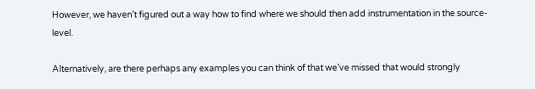However, we haven’t figured out a way how to find where we should then add instrumentation in the source-level.

Alternatively, are there perhaps any examples you can think of that we’ve missed that would strongly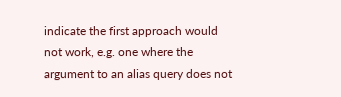indicate the first approach would not work, e.g. one where the argument to an alias query does not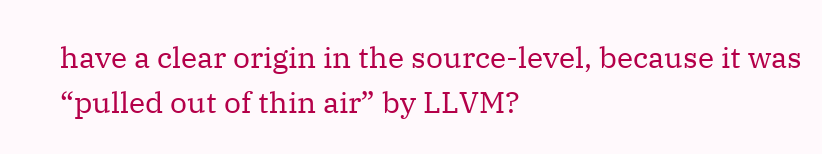have a clear origin in the source-level, because it was “pulled out of thin air” by LLVM?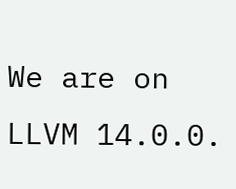We are on LLVM 14.0.0.